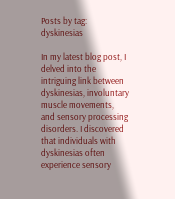Posts by tag: dyskinesias

In my latest blog post, I delved into the intriguing link between dyskinesias, involuntary muscle movements, and sensory processing disorders. I discovered that individuals with dyskinesias often experience sensory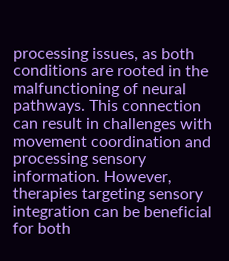processing issues, as both conditions are rooted in the malfunctioning of neural pathways. This connection can result in challenges with movement coordination and processing sensory information. However, therapies targeting sensory integration can be beneficial for both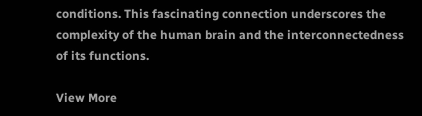conditions. This fascinating connection underscores the complexity of the human brain and the interconnectedness of its functions.

View More